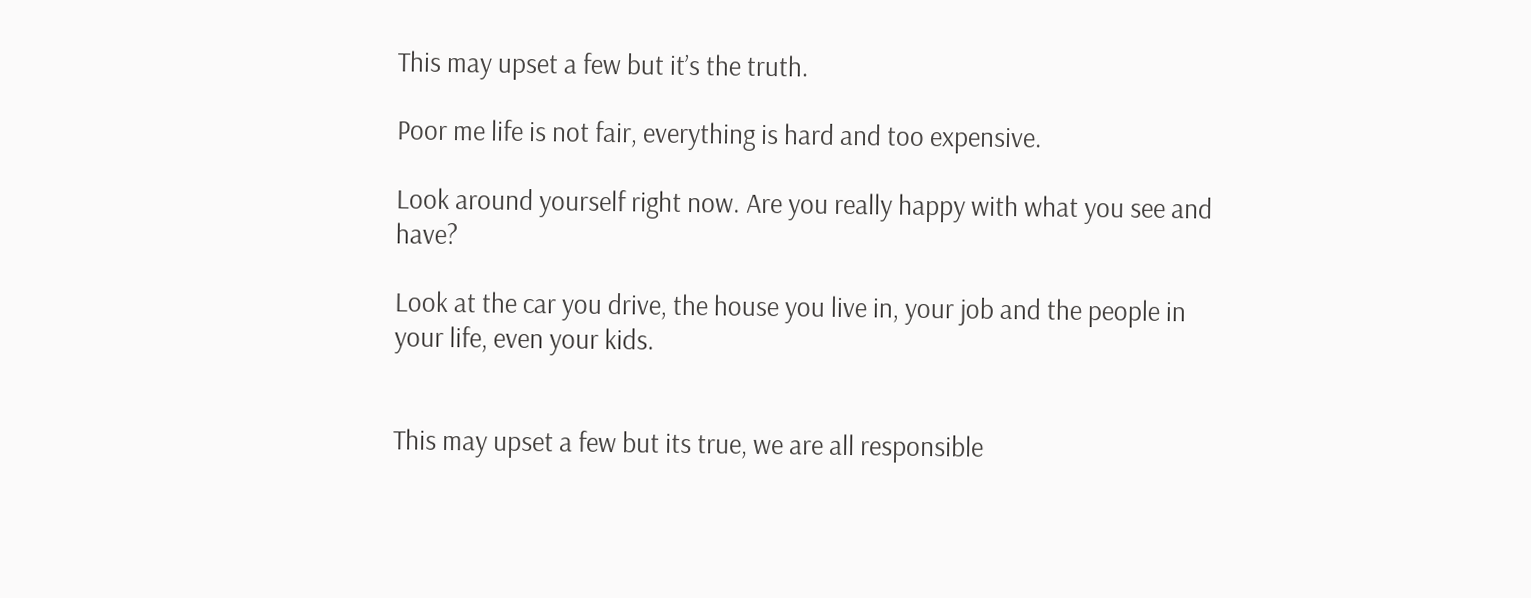This may upset a few but it’s the truth.

Poor me life is not fair, everything is hard and too expensive.

Look around yourself right now. Are you really happy with what you see and have?

Look at the car you drive, the house you live in, your job and the people in your life, even your kids.


This may upset a few but its true, we are all responsible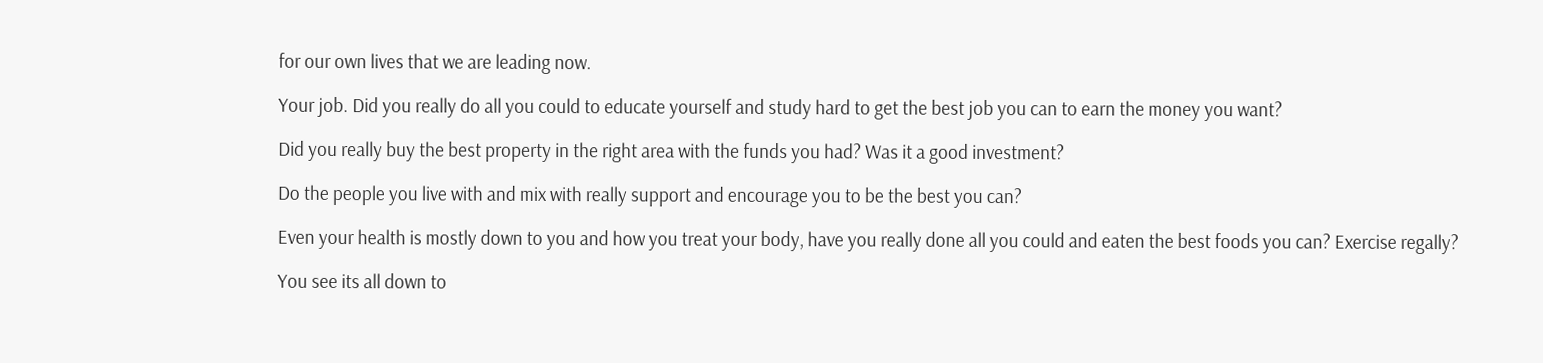for our own lives that we are leading now.

Your job. Did you really do all you could to educate yourself and study hard to get the best job you can to earn the money you want?

Did you really buy the best property in the right area with the funds you had? Was it a good investment?

Do the people you live with and mix with really support and encourage you to be the best you can?

Even your health is mostly down to you and how you treat your body, have you really done all you could and eaten the best foods you can? Exercise regally?

You see its all down to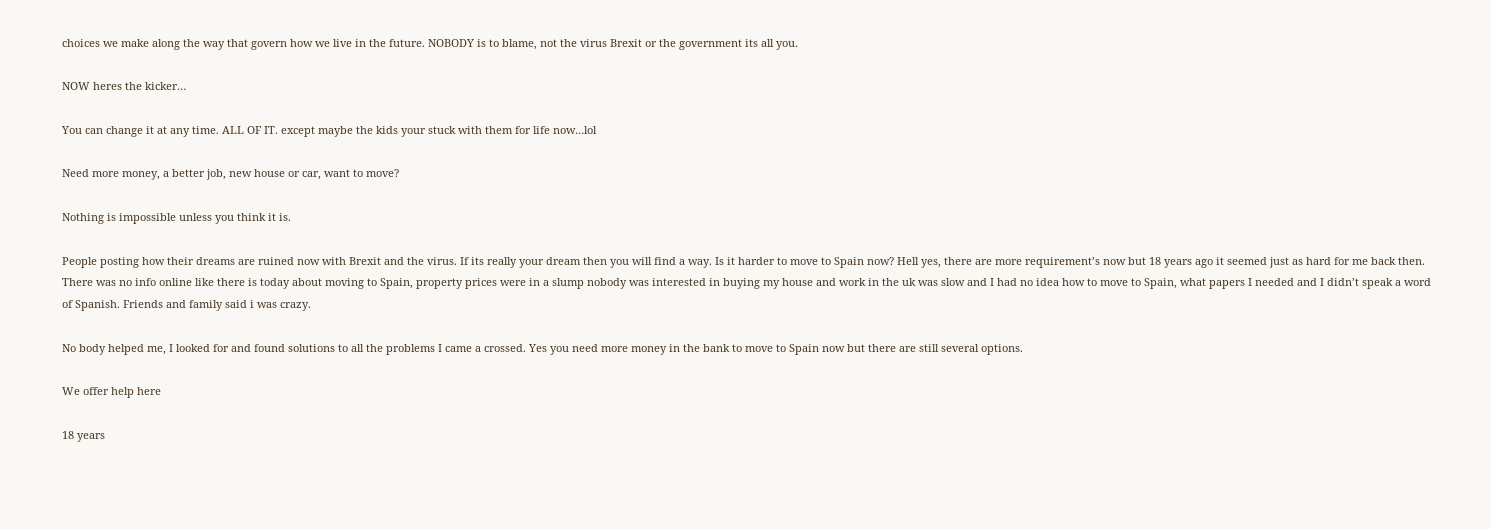choices we make along the way that govern how we live in the future. NOBODY is to blame, not the virus Brexit or the government its all you.

NOW heres the kicker…

You can change it at any time. ALL OF IT. except maybe the kids your stuck with them for life now…lol

Need more money, a better job, new house or car, want to move?

Nothing is impossible unless you think it is.

People posting how their dreams are ruined now with Brexit and the virus. If its really your dream then you will find a way. Is it harder to move to Spain now? Hell yes, there are more requirement’s now but 18 years ago it seemed just as hard for me back then. There was no info online like there is today about moving to Spain, property prices were in a slump nobody was interested in buying my house and work in the uk was slow and I had no idea how to move to Spain, what papers I needed and I didn’t speak a word of Spanish. Friends and family said i was crazy.

No body helped me, I looked for and found solutions to all the problems I came a crossed. Yes you need more money in the bank to move to Spain now but there are still several options.

We offer help here

18 years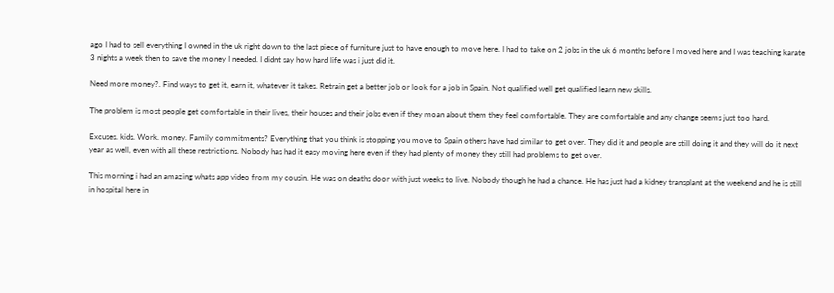ago I had to sell everything I owned in the uk right down to the last piece of furniture just to have enough to move here. I had to take on 2 jobs in the uk 6 months before I moved here and I was teaching karate 3 nights a week then to save the money I needed. I didnt say how hard life was i just did it.

Need more money?. Find ways to get it, earn it, whatever it takes. Retrain get a better job or look for a job in Spain. Not qualified well get qualified learn new skills.

The problem is most people get comfortable in their lives, their houses and their jobs even if they moan about them they feel comfortable. They are comfortable and any change seems just too hard.

Excuses. kids. Work. money. Family commitments? Everything that you think is stopping you move to Spain others have had similar to get over. They did it and people are still doing it and they will do it next year as well, even with all these restrictions. Nobody has had it easy moving here even if they had plenty of money they still had problems to get over.

This morning i had an amazing whats app video from my cousin. He was on deaths door with just weeks to live. Nobody though he had a chance. He has just had a kidney transplant at the weekend and he is still in hospital here in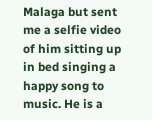Malaga but sent me a selfie video of him sitting up in bed singing a happy song to music. He is a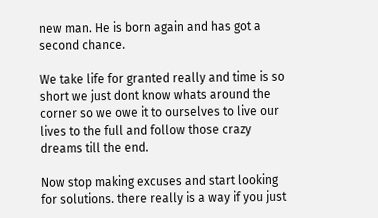new man. He is born again and has got a second chance.

We take life for granted really and time is so short we just dont know whats around the corner so we owe it to ourselves to live our lives to the full and follow those crazy dreams till the end.

Now stop making excuses and start looking for solutions. there really is a way if you just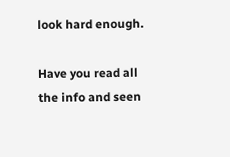look hard enough.

Have you read all the info and seen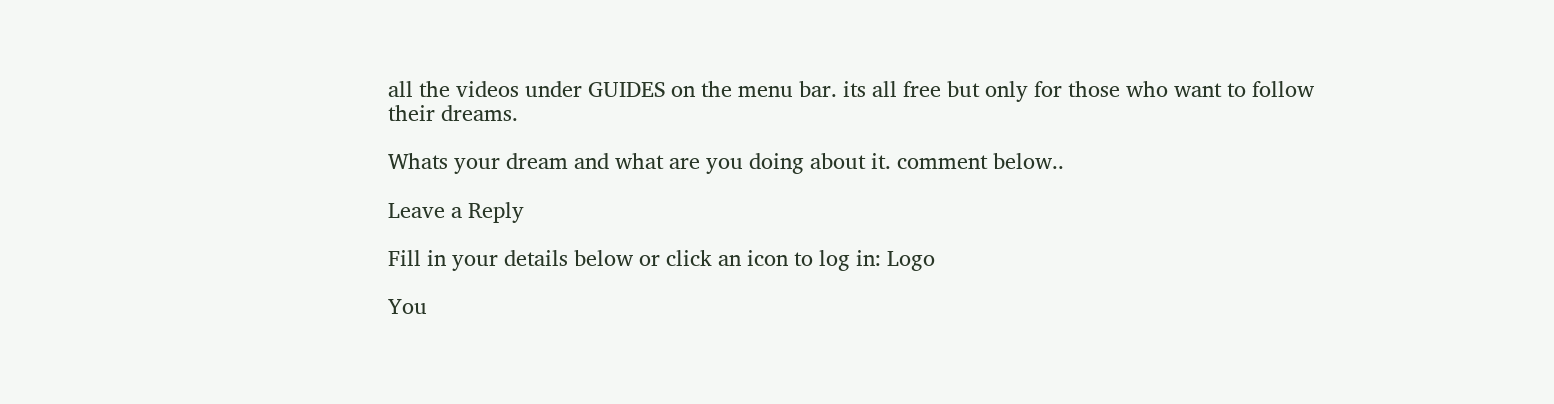all the videos under GUIDES on the menu bar. its all free but only for those who want to follow their dreams.

Whats your dream and what are you doing about it. comment below..

Leave a Reply

Fill in your details below or click an icon to log in: Logo

You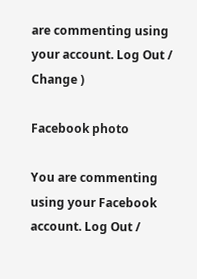are commenting using your account. Log Out /  Change )

Facebook photo

You are commenting using your Facebook account. Log Out /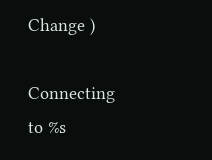Change )

Connecting to %s